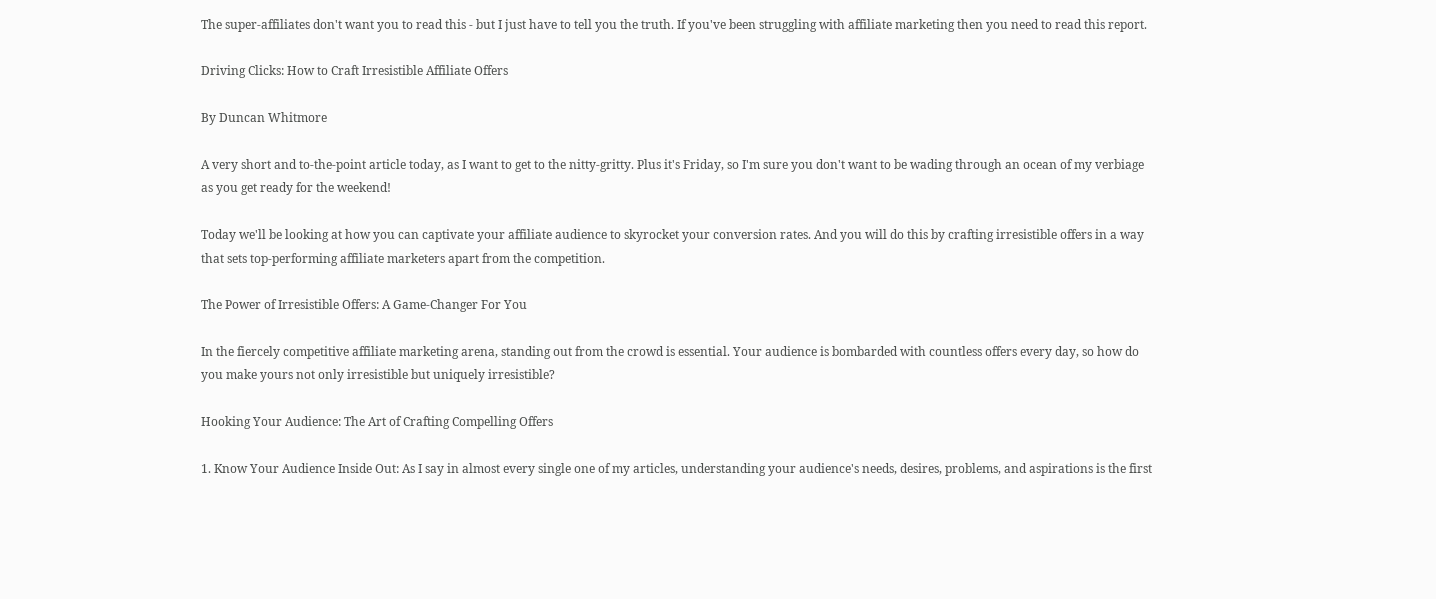The super-affiliates don't want you to read this - but I just have to tell you the truth. If you've been struggling with affiliate marketing then you need to read this report.

Driving Clicks: How to Craft Irresistible Affiliate Offers

By Duncan Whitmore

A very short and to-the-point article today, as I want to get to the nitty-gritty. Plus it's Friday, so I'm sure you don't want to be wading through an ocean of my verbiage as you get ready for the weekend!

Today we'll be looking at how you can captivate your affiliate audience to skyrocket your conversion rates. And you will do this by crafting irresistible offers in a way that sets top-performing affiliate marketers apart from the competition.

The Power of Irresistible Offers: A Game-Changer For You

In the fiercely competitive affiliate marketing arena, standing out from the crowd is essential. Your audience is bombarded with countless offers every day, so how do you make yours not only irresistible but uniquely irresistible?

Hooking Your Audience: The Art of Crafting Compelling Offers

1. Know Your Audience Inside Out: As I say in almost every single one of my articles, understanding your audience's needs, desires, problems, and aspirations is the first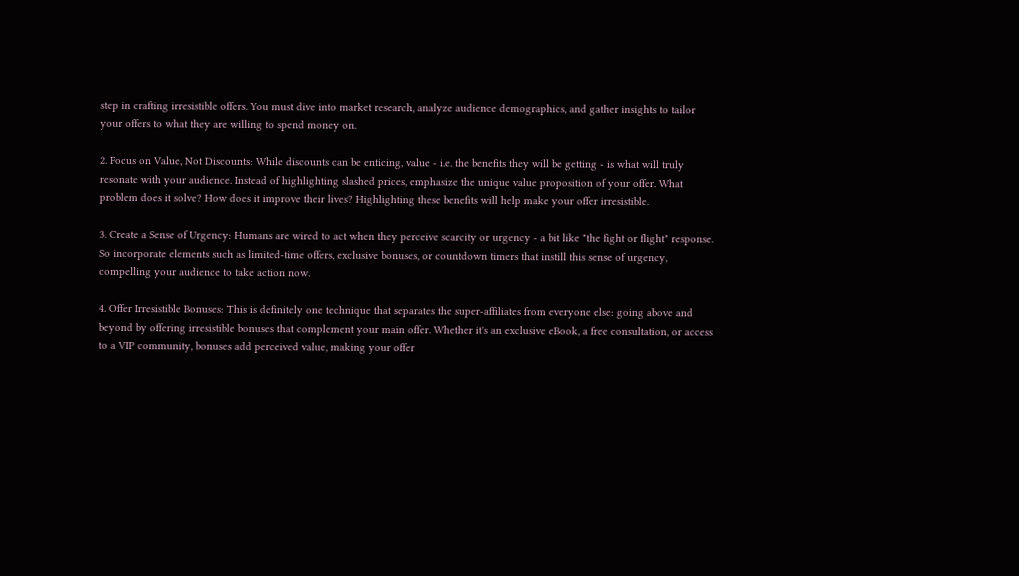step in crafting irresistible offers. You must dive into market research, analyze audience demographics, and gather insights to tailor your offers to what they are willing to spend money on.

2. Focus on Value, Not Discounts: While discounts can be enticing, value - i.e. the benefits they will be getting - is what will truly resonate with your audience. Instead of highlighting slashed prices, emphasize the unique value proposition of your offer. What problem does it solve? How does it improve their lives? Highlighting these benefits will help make your offer irresistible.

3. Create a Sense of Urgency: Humans are wired to act when they perceive scarcity or urgency - a bit like "the fight or flight" response. So incorporate elements such as limited-time offers, exclusive bonuses, or countdown timers that instill this sense of urgency, compelling your audience to take action now.

4. Offer Irresistible Bonuses: This is definitely one technique that separates the super-affiliates from everyone else: going above and beyond by offering irresistible bonuses that complement your main offer. Whether it's an exclusive eBook, a free consultation, or access to a VIP community, bonuses add perceived value, making your offer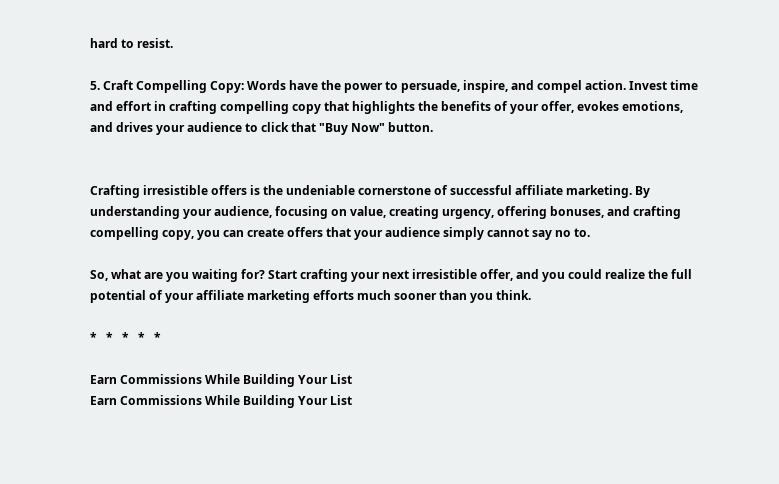hard to resist.

5. Craft Compelling Copy: Words have the power to persuade, inspire, and compel action. Invest time and effort in crafting compelling copy that highlights the benefits of your offer, evokes emotions, and drives your audience to click that "Buy Now" button.


Crafting irresistible offers is the undeniable cornerstone of successful affiliate marketing. By understanding your audience, focusing on value, creating urgency, offering bonuses, and crafting compelling copy, you can create offers that your audience simply cannot say no to.

So, what are you waiting for? Start crafting your next irresistible offer, and you could realize the full potential of your affiliate marketing efforts much sooner than you think.

*   *   *   *   *

Earn Commissions While Building Your List
Earn Commissions While Building Your List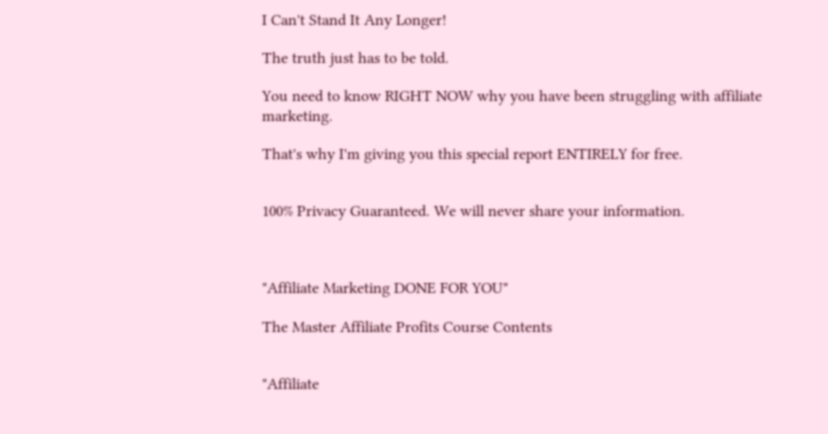I Can't Stand It Any Longer!

The truth just has to be told.

You need to know RIGHT NOW why you have been struggling with affiliate marketing.

That's why I'm giving you this special report ENTIRELY for free.


100% Privacy Guaranteed. We will never share your information.



"Affiliate Marketing DONE FOR YOU"

The Master Affiliate Profits Course Contents


"Affiliate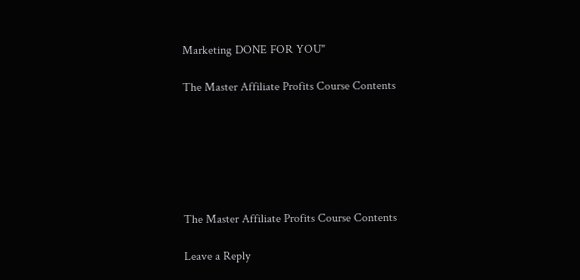Marketing DONE FOR YOU"

The Master Affiliate Profits Course Contents






The Master Affiliate Profits Course Contents

Leave a Reply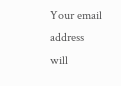Your email address will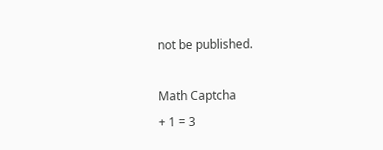not be published.

Math Captcha
+ 1 = 3